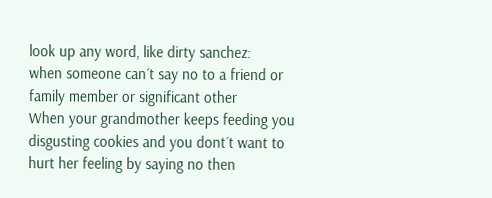look up any word, like dirty sanchez:
when someone can´t say no to a friend or family member or significant other
When your grandmother keeps feeding you disgusting cookies and you dont´t want to hurt her feeling by saying no then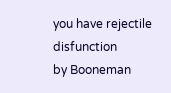you have rejectile disfunction
by Booneman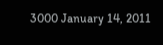3000 January 14, 2011